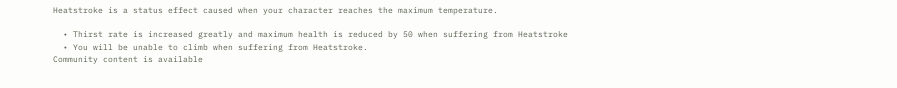Heatstroke is a status effect caused when your character reaches the maximum temperature.

  • Thirst rate is increased greatly and maximum health is reduced by 50 when suffering from Heatstroke
  • You will be unable to climb when suffering from Heatstroke.
Community content is available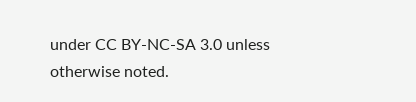under CC BY-NC-SA 3.0 unless otherwise noted.